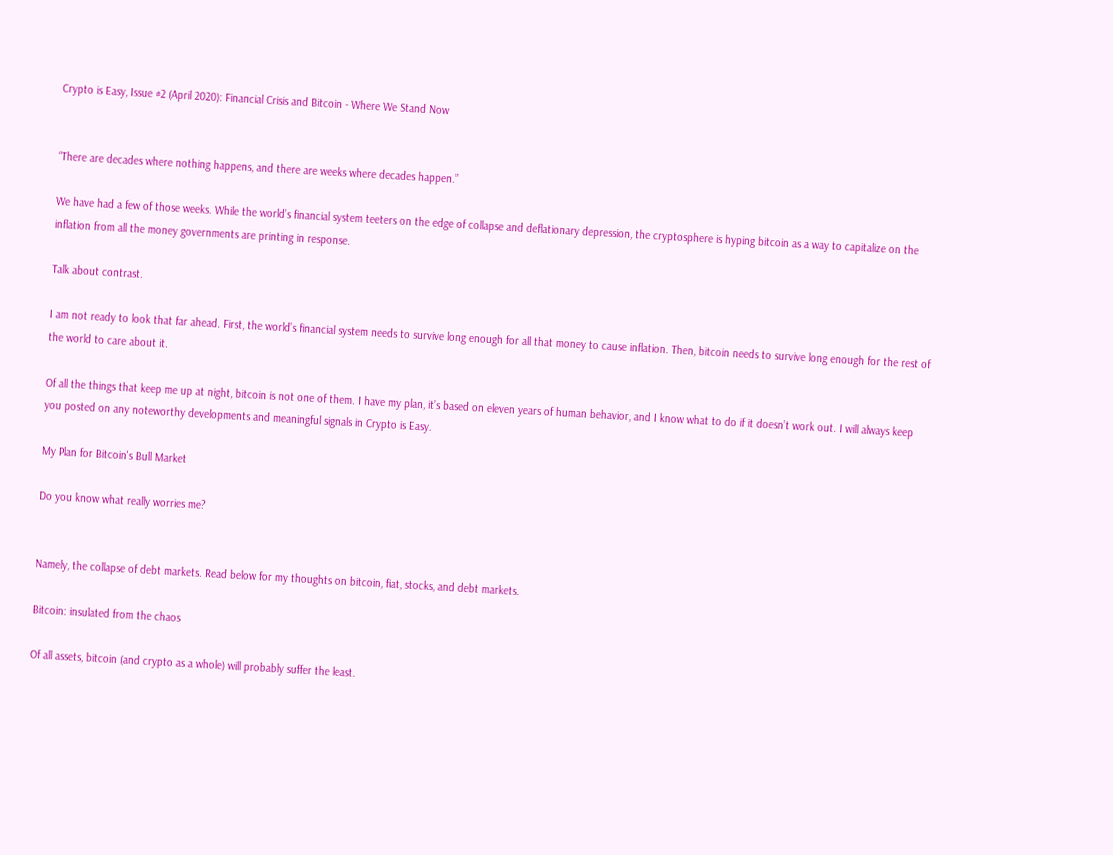Crypto is Easy, Issue #2 (April 2020): Financial Crisis and Bitcoin - Where We Stand Now


“There are decades where nothing happens, and there are weeks where decades happen.”

We have had a few of those weeks. While the world’s financial system teeters on the edge of collapse and deflationary depression, the cryptosphere is hyping bitcoin as a way to capitalize on the inflation from all the money governments are printing in response.

Talk about contrast.

I am not ready to look that far ahead. First, the world’s financial system needs to survive long enough for all that money to cause inflation. Then, bitcoin needs to survive long enough for the rest of the world to care about it.

Of all the things that keep me up at night, bitcoin is not one of them. I have my plan, it’s based on eleven years of human behavior, and I know what to do if it doesn’t work out. I will always keep you posted on any noteworthy developments and meaningful signals in Crypto is Easy.

My Plan for Bitcoin's Bull Market

Do you know what really worries me?


Namely, the collapse of debt markets. Read below for my thoughts on bitcoin, fiat, stocks, and debt markets.

Bitcoin: insulated from the chaos

Of all assets, bitcoin (and crypto as a whole) will probably suffer the least.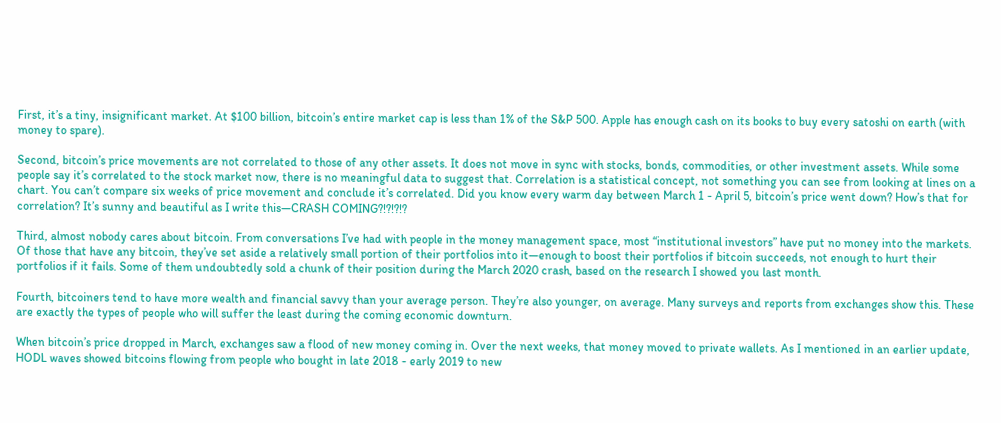First, it’s a tiny, insignificant market. At $100 billion, bitcoin’s entire market cap is less than 1% of the S&P 500. Apple has enough cash on its books to buy every satoshi on earth (with money to spare).

Second, bitcoin’s price movements are not correlated to those of any other assets. It does not move in sync with stocks, bonds, commodities, or other investment assets. While some people say it’s correlated to the stock market now, there is no meaningful data to suggest that. Correlation is a statistical concept, not something you can see from looking at lines on a chart. You can’t compare six weeks of price movement and conclude it’s correlated. Did you know every warm day between March 1 - April 5, bitcoin’s price went down? How’s that for correlation? It’s sunny and beautiful as I write this—CRASH COMING?!?!?!?

Third, almost nobody cares about bitcoin. From conversations I’ve had with people in the money management space, most “institutional investors” have put no money into the markets. Of those that have any bitcoin, they’ve set aside a relatively small portion of their portfolios into it—enough to boost their portfolios if bitcoin succeeds, not enough to hurt their portfolios if it fails. Some of them undoubtedly sold a chunk of their position during the March 2020 crash, based on the research I showed you last month.

Fourth, bitcoiners tend to have more wealth and financial savvy than your average person. They’re also younger, on average. Many surveys and reports from exchanges show this. These are exactly the types of people who will suffer the least during the coming economic downturn.

When bitcoin’s price dropped in March, exchanges saw a flood of new money coming in. Over the next weeks, that money moved to private wallets. As I mentioned in an earlier update, HODL waves showed bitcoins flowing from people who bought in late 2018 - early 2019 to new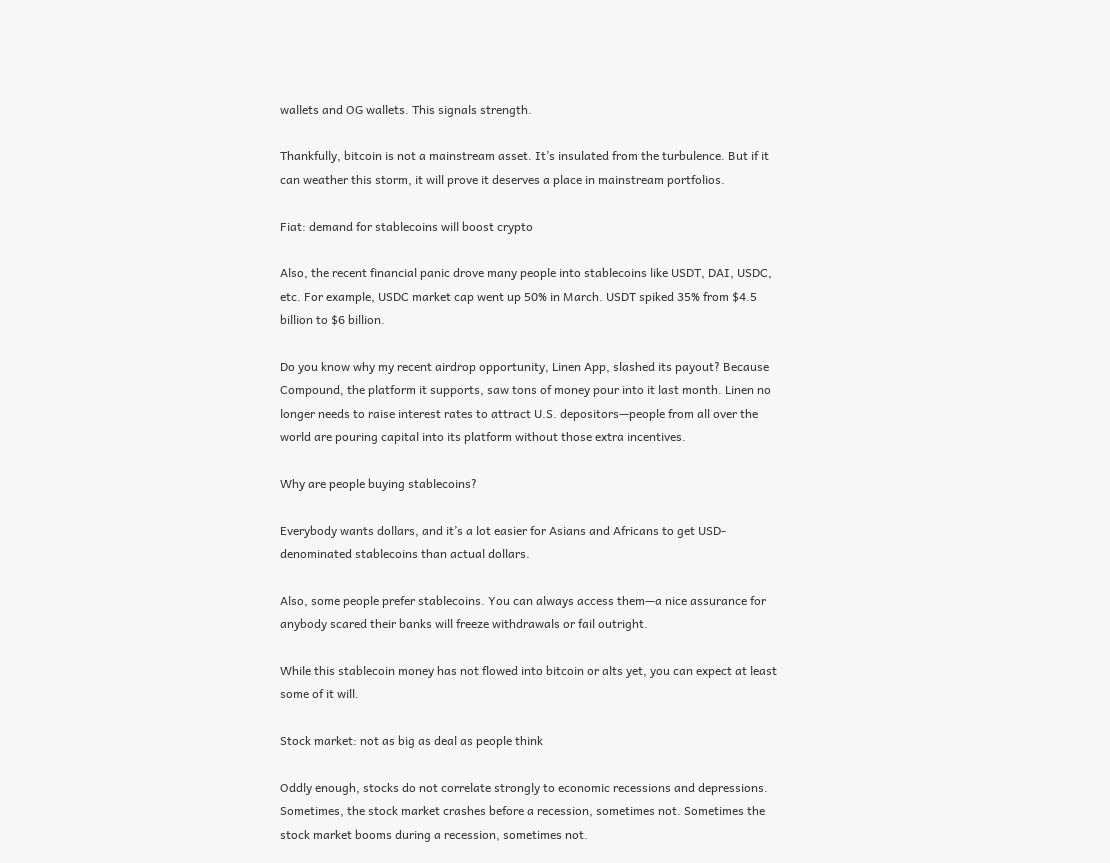wallets and OG wallets. This signals strength.

Thankfully, bitcoin is not a mainstream asset. It’s insulated from the turbulence. But if it can weather this storm, it will prove it deserves a place in mainstream portfolios.

Fiat: demand for stablecoins will boost crypto

Also, the recent financial panic drove many people into stablecoins like USDT, DAI, USDC, etc. For example, USDC market cap went up 50% in March. USDT spiked 35% from $4.5 billion to $6 billion.

Do you know why my recent airdrop opportunity, Linen App, slashed its payout? Because Compound, the platform it supports, saw tons of money pour into it last month. Linen no longer needs to raise interest rates to attract U.S. depositors—people from all over the world are pouring capital into its platform without those extra incentives.

Why are people buying stablecoins?

Everybody wants dollars, and it’s a lot easier for Asians and Africans to get USD-denominated stablecoins than actual dollars.

Also, some people prefer stablecoins. You can always access them—a nice assurance for anybody scared their banks will freeze withdrawals or fail outright.

While this stablecoin money has not flowed into bitcoin or alts yet, you can expect at least some of it will.

Stock market: not as big as deal as people think

Oddly enough, stocks do not correlate strongly to economic recessions and depressions. Sometimes, the stock market crashes before a recession, sometimes not. Sometimes the stock market booms during a recession, sometimes not.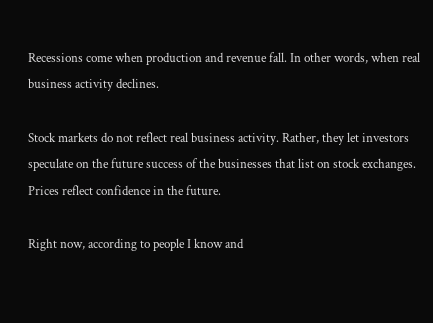Recessions come when production and revenue fall. In other words, when real business activity declines.

Stock markets do not reflect real business activity. Rather, they let investors speculate on the future success of the businesses that list on stock exchanges. Prices reflect confidence in the future.

Right now, according to people I know and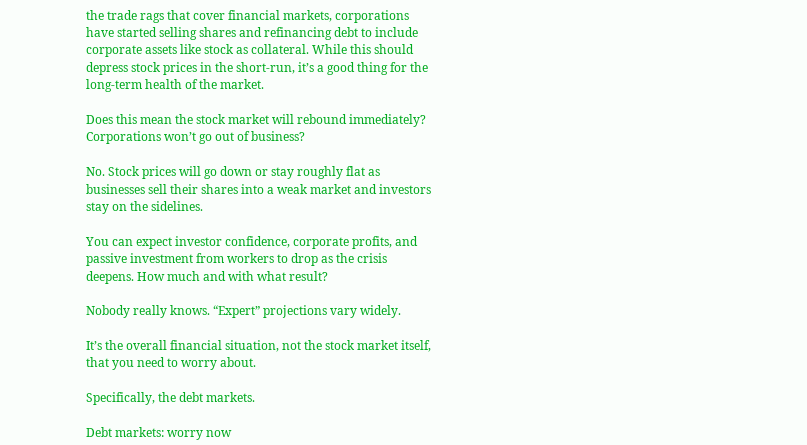the trade rags that cover financial markets, corporations have started selling shares and refinancing debt to include corporate assets like stock as collateral. While this should depress stock prices in the short-run, it’s a good thing for the long-term health of the market.

Does this mean the stock market will rebound immediately? Corporations won’t go out of business?

No. Stock prices will go down or stay roughly flat as businesses sell their shares into a weak market and investors stay on the sidelines.

You can expect investor confidence, corporate profits, and passive investment from workers to drop as the crisis deepens. How much and with what result?

Nobody really knows. “Expert” projections vary widely.

It’s the overall financial situation, not the stock market itself, that you need to worry about.

Specifically, the debt markets.

Debt markets: worry now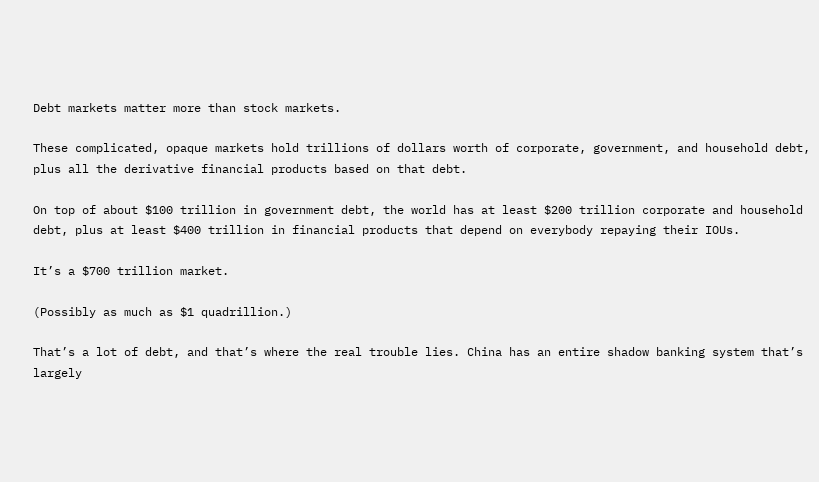Debt markets matter more than stock markets.

These complicated, opaque markets hold trillions of dollars worth of corporate, government, and household debt, plus all the derivative financial products based on that debt.

On top of about $100 trillion in government debt, the world has at least $200 trillion corporate and household debt, plus at least $400 trillion in financial products that depend on everybody repaying their IOUs.

It’s a $700 trillion market.

(Possibly as much as $1 quadrillion.)

That’s a lot of debt, and that’s where the real trouble lies. China has an entire shadow banking system that’s largely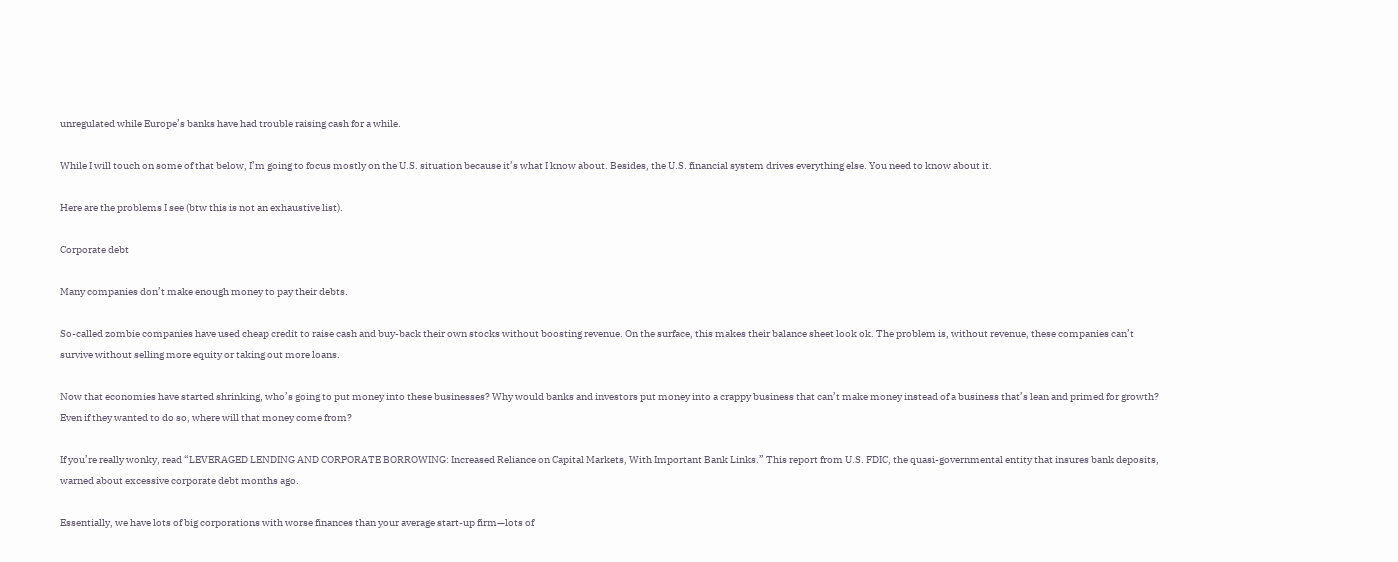unregulated while Europe’s banks have had trouble raising cash for a while.

While I will touch on some of that below, I’m going to focus mostly on the U.S. situation because it’s what I know about. Besides, the U.S. financial system drives everything else. You need to know about it.

Here are the problems I see (btw this is not an exhaustive list).

Corporate debt

Many companies don’t make enough money to pay their debts.

So-called zombie companies have used cheap credit to raise cash and buy-back their own stocks without boosting revenue. On the surface, this makes their balance sheet look ok. The problem is, without revenue, these companies can’t survive without selling more equity or taking out more loans.

Now that economies have started shrinking, who’s going to put money into these businesses? Why would banks and investors put money into a crappy business that can’t make money instead of a business that’s lean and primed for growth? Even if they wanted to do so, where will that money come from?

If you’re really wonky, read “LEVERAGED LENDING AND CORPORATE BORROWING: Increased Reliance on Capital Markets, With Important Bank Links.” This report from U.S. FDIC, the quasi-governmental entity that insures bank deposits, warned about excessive corporate debt months ago.

Essentially, we have lots of big corporations with worse finances than your average start-up firm—lots of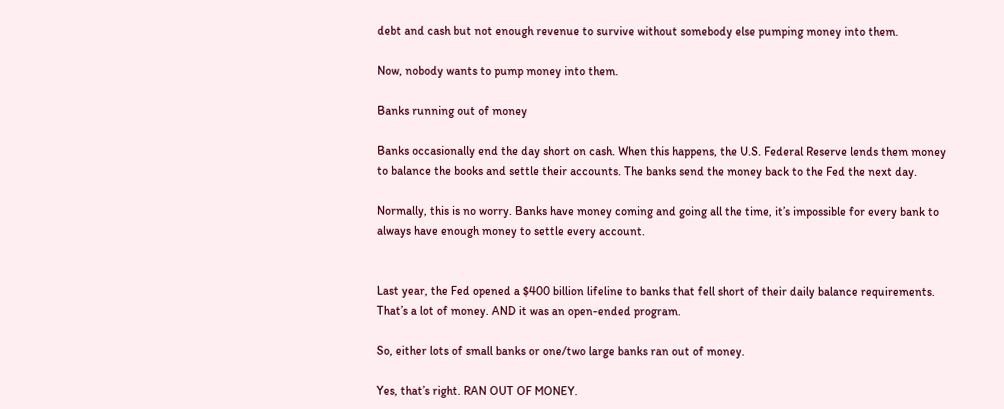debt and cash but not enough revenue to survive without somebody else pumping money into them.

Now, nobody wants to pump money into them.

Banks running out of money

Banks occasionally end the day short on cash. When this happens, the U.S. Federal Reserve lends them money to balance the books and settle their accounts. The banks send the money back to the Fed the next day.

Normally, this is no worry. Banks have money coming and going all the time, it’s impossible for every bank to always have enough money to settle every account.


Last year, the Fed opened a $400 billion lifeline to banks that fell short of their daily balance requirements. That’s a lot of money. AND it was an open-ended program.

So, either lots of small banks or one/two large banks ran out of money.

Yes, that’s right. RAN OUT OF MONEY.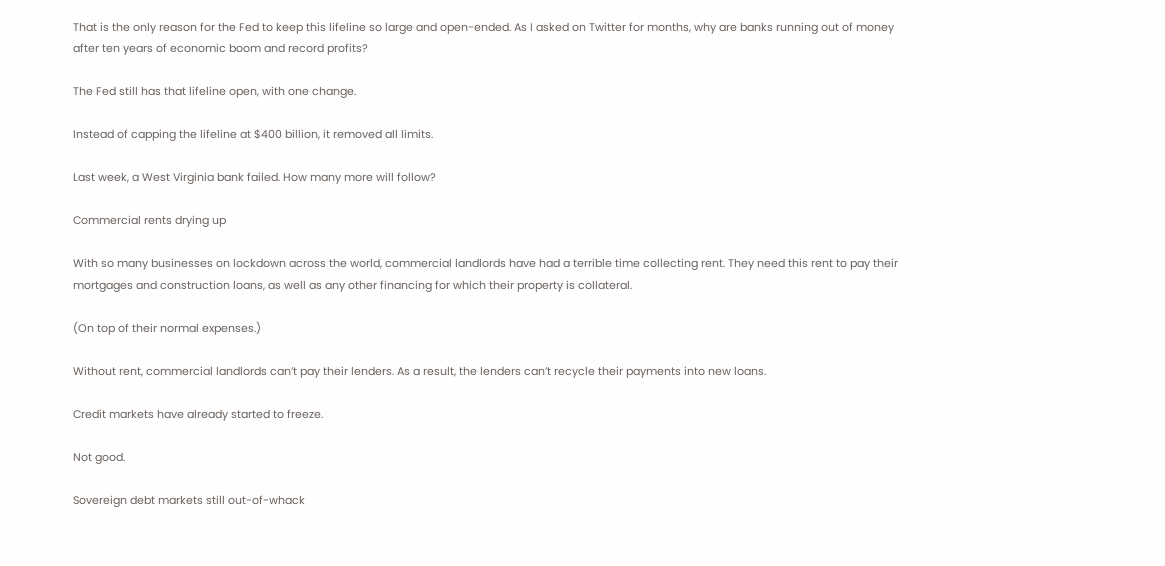That is the only reason for the Fed to keep this lifeline so large and open-ended. As I asked on Twitter for months, why are banks running out of money after ten years of economic boom and record profits?

The Fed still has that lifeline open, with one change.

Instead of capping the lifeline at $400 billion, it removed all limits.

Last week, a West Virginia bank failed. How many more will follow?

Commercial rents drying up

With so many businesses on lockdown across the world, commercial landlords have had a terrible time collecting rent. They need this rent to pay their mortgages and construction loans, as well as any other financing for which their property is collateral.

(On top of their normal expenses.)

Without rent, commercial landlords can’t pay their lenders. As a result, the lenders can’t recycle their payments into new loans.

Credit markets have already started to freeze.

Not good.

Sovereign debt markets still out-of-whack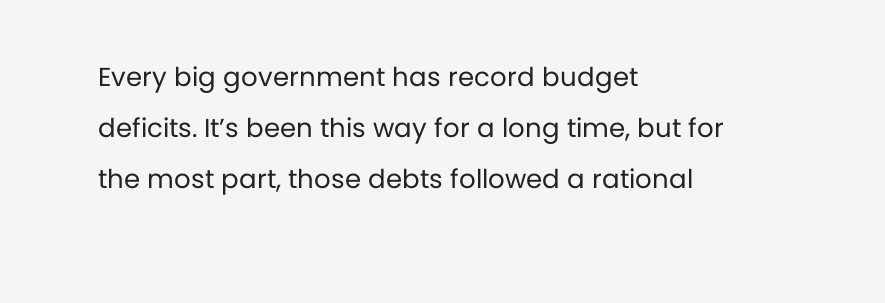Every big government has record budget deficits. It’s been this way for a long time, but for the most part, those debts followed a rational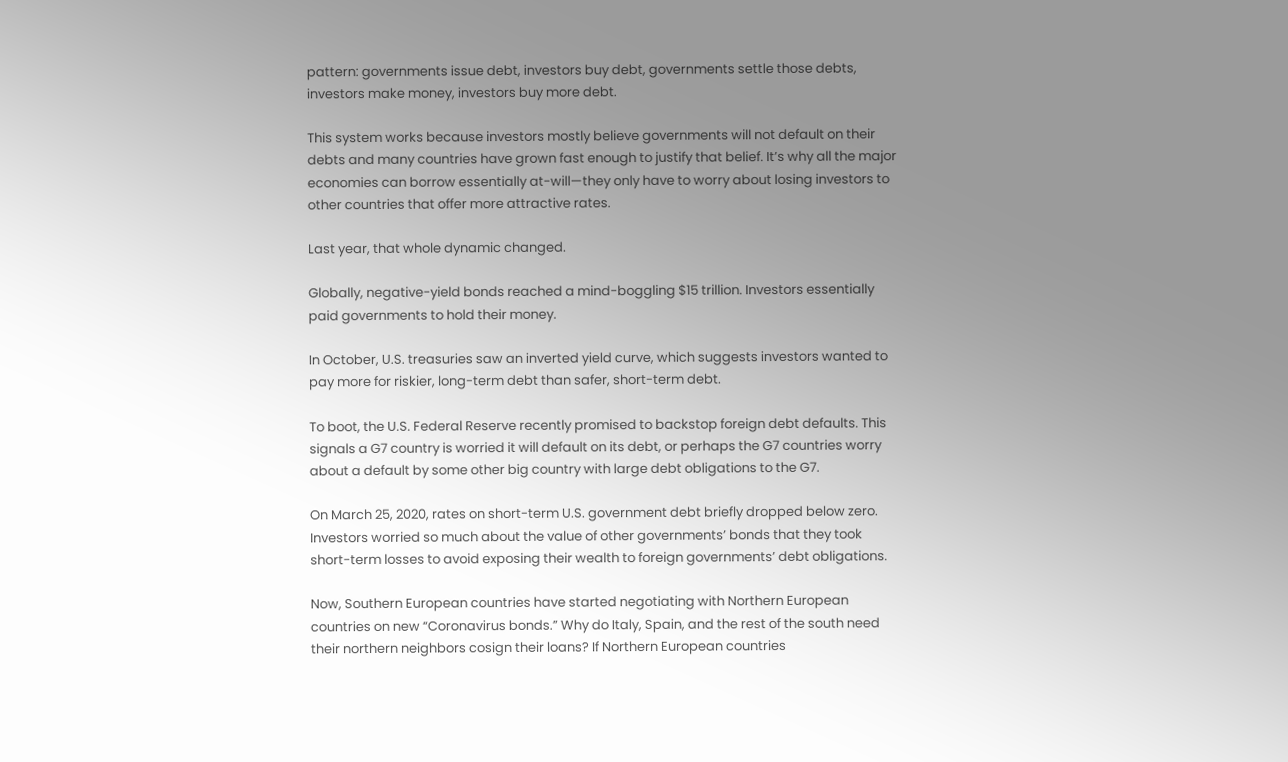pattern: governments issue debt, investors buy debt, governments settle those debts, investors make money, investors buy more debt.

This system works because investors mostly believe governments will not default on their debts and many countries have grown fast enough to justify that belief. It’s why all the major economies can borrow essentially at-will—they only have to worry about losing investors to other countries that offer more attractive rates.

Last year, that whole dynamic changed.

Globally, negative-yield bonds reached a mind-boggling $15 trillion. Investors essentially paid governments to hold their money.

In October, U.S. treasuries saw an inverted yield curve, which suggests investors wanted to pay more for riskier, long-term debt than safer, short-term debt.

To boot, the U.S. Federal Reserve recently promised to backstop foreign debt defaults. This signals a G7 country is worried it will default on its debt, or perhaps the G7 countries worry about a default by some other big country with large debt obligations to the G7.

On March 25, 2020, rates on short-term U.S. government debt briefly dropped below zero. Investors worried so much about the value of other governments’ bonds that they took short-term losses to avoid exposing their wealth to foreign governments’ debt obligations.

Now, Southern European countries have started negotiating with Northern European countries on new “Coronavirus bonds.” Why do Italy, Spain, and the rest of the south need their northern neighbors cosign their loans? If Northern European countries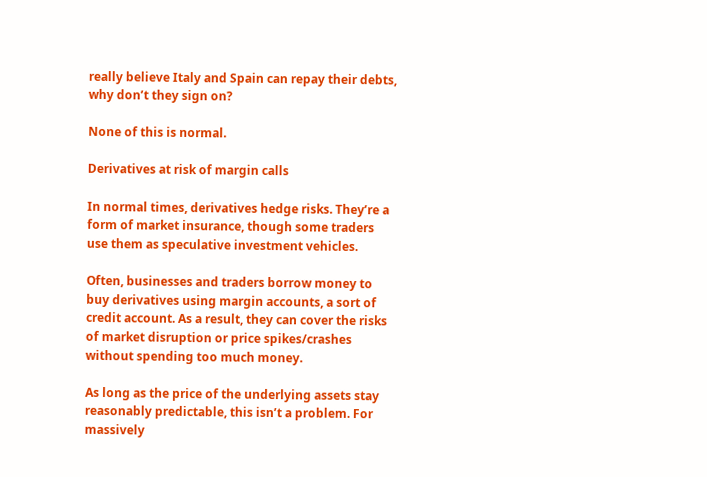really believe Italy and Spain can repay their debts, why don’t they sign on?

None of this is normal.

Derivatives at risk of margin calls

In normal times, derivatives hedge risks. They’re a form of market insurance, though some traders use them as speculative investment vehicles.

Often, businesses and traders borrow money to buy derivatives using margin accounts, a sort of credit account. As a result, they can cover the risks of market disruption or price spikes/crashes without spending too much money.

As long as the price of the underlying assets stay reasonably predictable, this isn’t a problem. For massively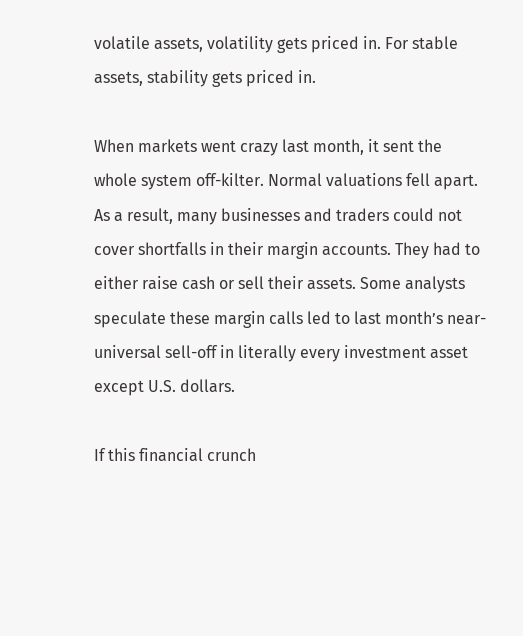volatile assets, volatility gets priced in. For stable assets, stability gets priced in.

When markets went crazy last month, it sent the whole system off-kilter. Normal valuations fell apart. As a result, many businesses and traders could not cover shortfalls in their margin accounts. They had to either raise cash or sell their assets. Some analysts speculate these margin calls led to last month’s near-universal sell-off in literally every investment asset except U.S. dollars.

If this financial crunch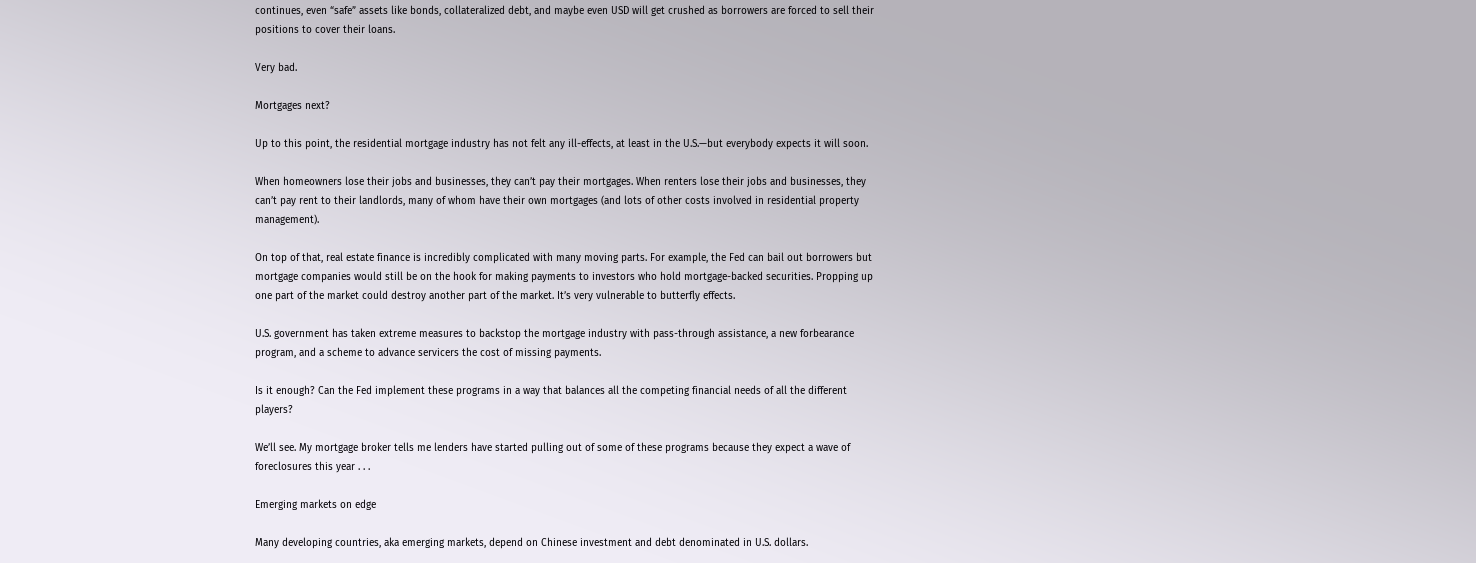continues, even “safe” assets like bonds, collateralized debt, and maybe even USD will get crushed as borrowers are forced to sell their positions to cover their loans.

Very bad.

Mortgages next?

Up to this point, the residential mortgage industry has not felt any ill-effects, at least in the U.S.—but everybody expects it will soon.

When homeowners lose their jobs and businesses, they can’t pay their mortgages. When renters lose their jobs and businesses, they can’t pay rent to their landlords, many of whom have their own mortgages (and lots of other costs involved in residential property management).

On top of that, real estate finance is incredibly complicated with many moving parts. For example, the Fed can bail out borrowers but mortgage companies would still be on the hook for making payments to investors who hold mortgage-backed securities. Propping up one part of the market could destroy another part of the market. It’s very vulnerable to butterfly effects.

U.S. government has taken extreme measures to backstop the mortgage industry with pass-through assistance, a new forbearance program, and a scheme to advance servicers the cost of missing payments.

Is it enough? Can the Fed implement these programs in a way that balances all the competing financial needs of all the different players?

We’ll see. My mortgage broker tells me lenders have started pulling out of some of these programs because they expect a wave of foreclosures this year . . .

Emerging markets on edge

Many developing countries, aka emerging markets, depend on Chinese investment and debt denominated in U.S. dollars.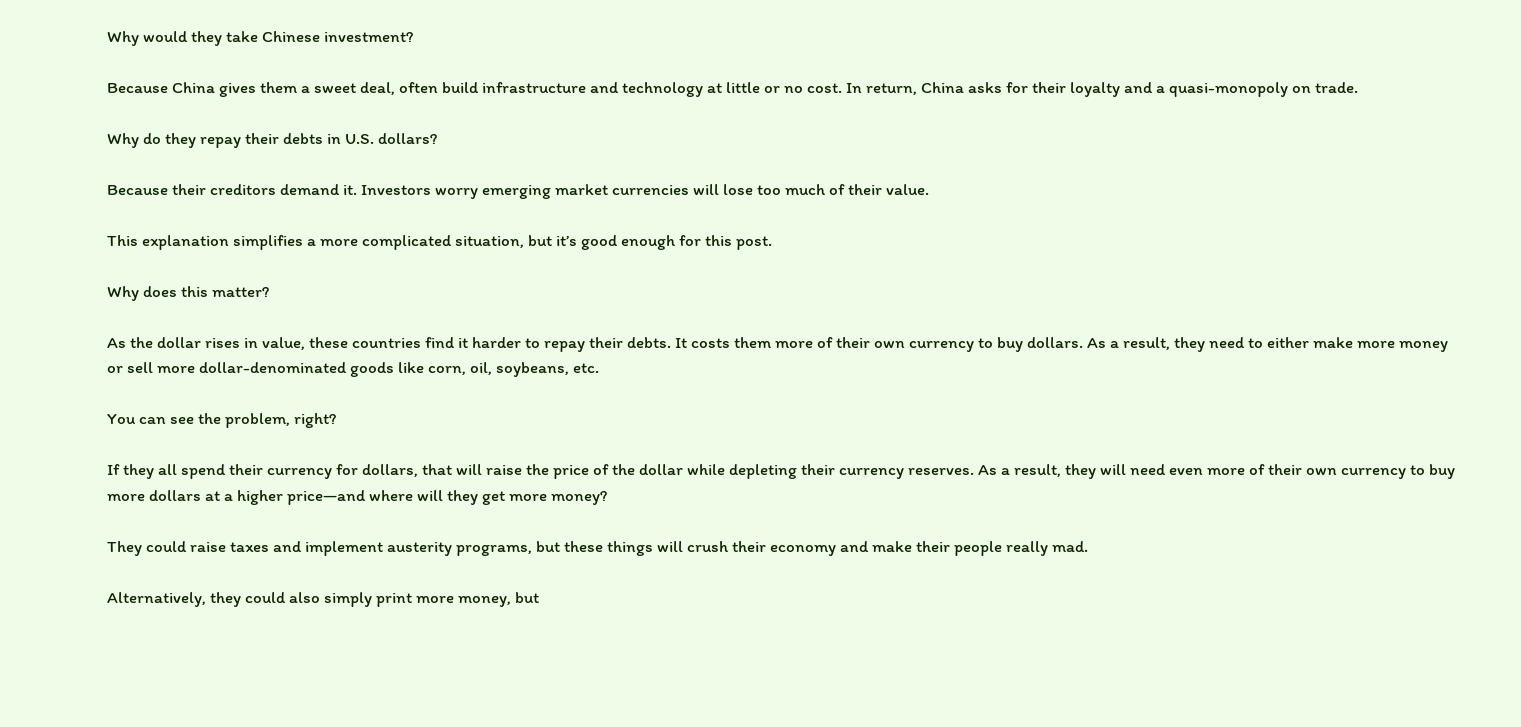Why would they take Chinese investment?

Because China gives them a sweet deal, often build infrastructure and technology at little or no cost. In return, China asks for their loyalty and a quasi-monopoly on trade.

Why do they repay their debts in U.S. dollars?

Because their creditors demand it. Investors worry emerging market currencies will lose too much of their value.

This explanation simplifies a more complicated situation, but it’s good enough for this post.

Why does this matter?

As the dollar rises in value, these countries find it harder to repay their debts. It costs them more of their own currency to buy dollars. As a result, they need to either make more money or sell more dollar-denominated goods like corn, oil, soybeans, etc.

You can see the problem, right?

If they all spend their currency for dollars, that will raise the price of the dollar while depleting their currency reserves. As a result, they will need even more of their own currency to buy more dollars at a higher price—and where will they get more money?

They could raise taxes and implement austerity programs, but these things will crush their economy and make their people really mad.

Alternatively, they could also simply print more money, but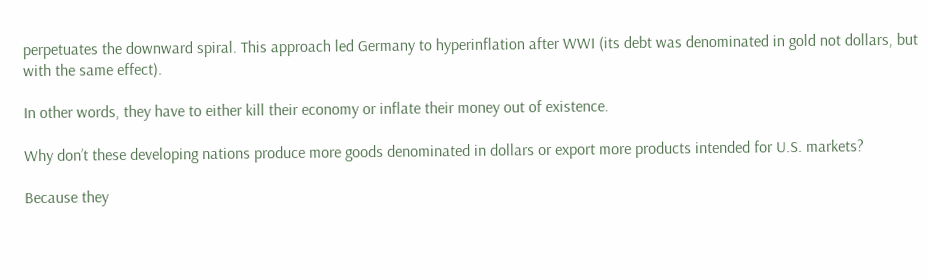perpetuates the downward spiral. This approach led Germany to hyperinflation after WWI (its debt was denominated in gold not dollars, but with the same effect).

In other words, they have to either kill their economy or inflate their money out of existence.

Why don’t these developing nations produce more goods denominated in dollars or export more products intended for U.S. markets?

Because they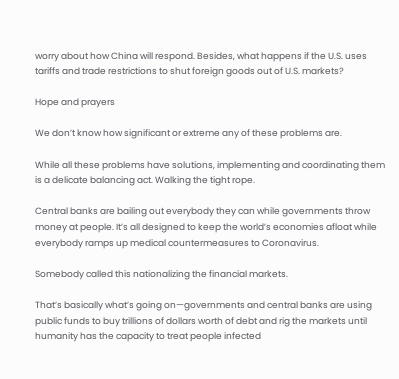worry about how China will respond. Besides, what happens if the U.S. uses tariffs and trade restrictions to shut foreign goods out of U.S. markets?

Hope and prayers

We don’t know how significant or extreme any of these problems are.

While all these problems have solutions, implementing and coordinating them is a delicate balancing act. Walking the tight rope.

Central banks are bailing out everybody they can while governments throw money at people. It’s all designed to keep the world’s economies afloat while everybody ramps up medical countermeasures to Coronavirus.

Somebody called this nationalizing the financial markets.

That’s basically what’s going on—governments and central banks are using public funds to buy trillions of dollars worth of debt and rig the markets until humanity has the capacity to treat people infected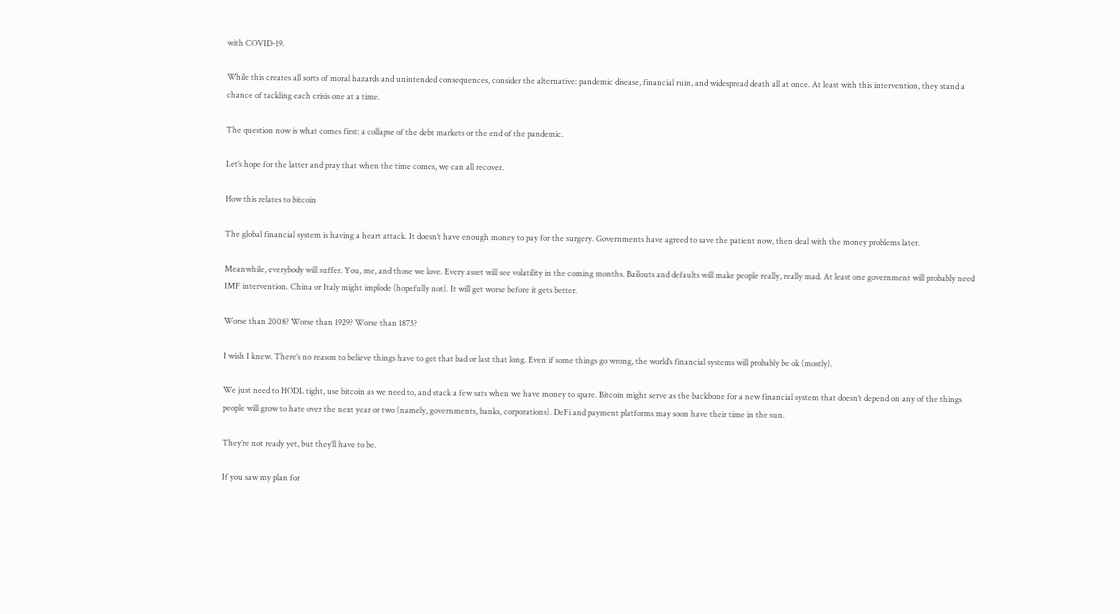with COVID-19.

While this creates all sorts of moral hazards and unintended consequences, consider the alternative: pandemic disease, financial ruin, and widespread death all at once. At least with this intervention, they stand a chance of tackling each crisis one at a time.

The question now is what comes first: a collapse of the debt markets or the end of the pandemic.

Let’s hope for the latter and pray that when the time comes, we can all recover.

How this relates to bitcoin

The global financial system is having a heart attack. It doesn’t have enough money to pay for the surgery. Governments have agreed to save the patient now, then deal with the money problems later.

Meanwhile, everybody will suffer. You, me, and those we love. Every asset will see volatility in the coming months. Bailouts and defaults will make people really, really mad. At least one government will probably need IMF intervention. China or Italy might implode (hopefully not). It will get worse before it gets better.

Worse than 2008? Worse than 1929? Worse than 1873?

I wish I knew. There’s no reason to believe things have to get that bad or last that long. Even if some things go wrong, the world’s financial systems will probably be ok (mostly).

We just need to HODL tight, use bitcoin as we need to, and stack a few sats when we have money to spare. Bitcoin might serve as the backbone for a new financial system that doesn’t depend on any of the things people will grow to hate over the next year or two (namely, governments, banks, corporations). DeFi and payment platforms may soon have their time in the sun.

They’re not ready yet, but they’ll have to be.

If you saw my plan for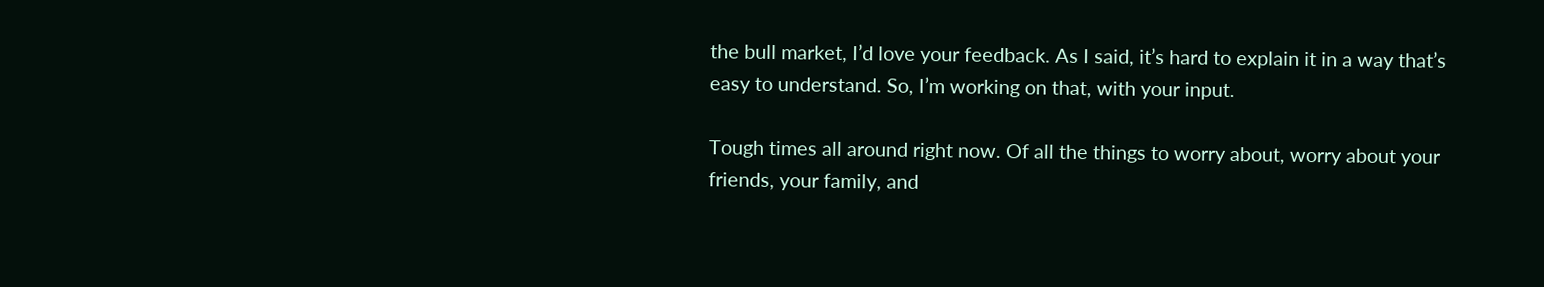the bull market, I’d love your feedback. As I said, it’s hard to explain it in a way that’s easy to understand. So, I’m working on that, with your input.

Tough times all around right now. Of all the things to worry about, worry about your friends, your family, and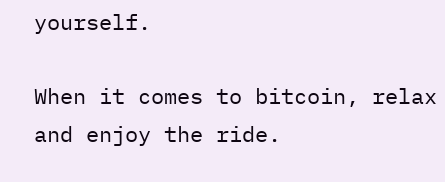yourself.

When it comes to bitcoin, relax and enjoy the ride.